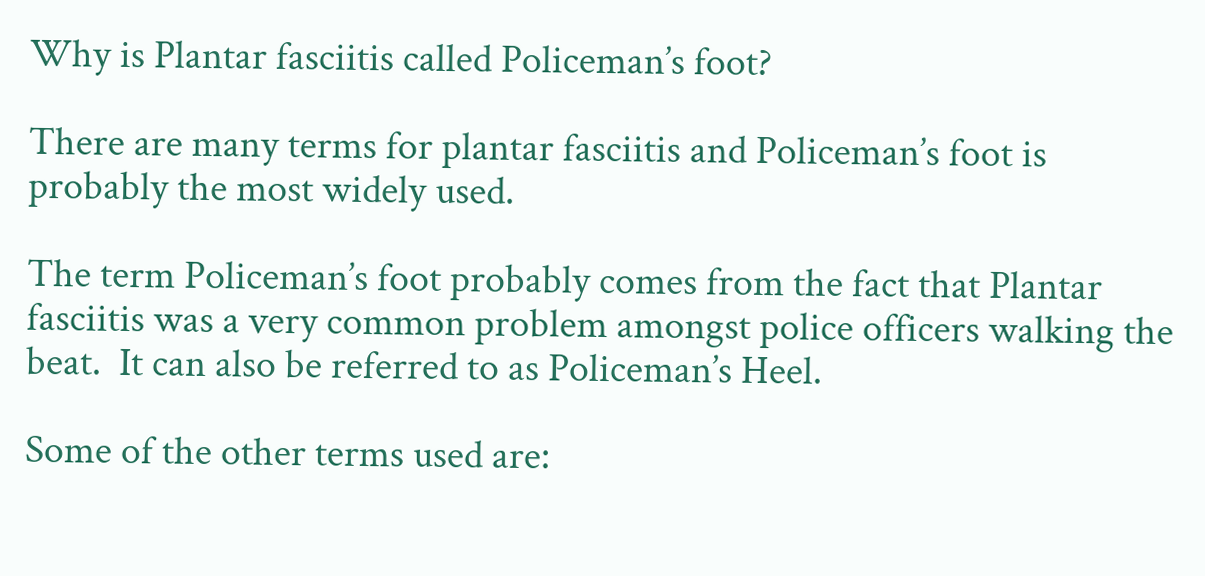Why is Plantar fasciitis called Policeman’s foot?

There are many terms for plantar fasciitis and Policeman’s foot is probably the most widely used.

The term Policeman’s foot probably comes from the fact that Plantar fasciitis was a very common problem amongst police officers walking the beat.  It can also be referred to as Policeman’s Heel.

Some of the other terms used are: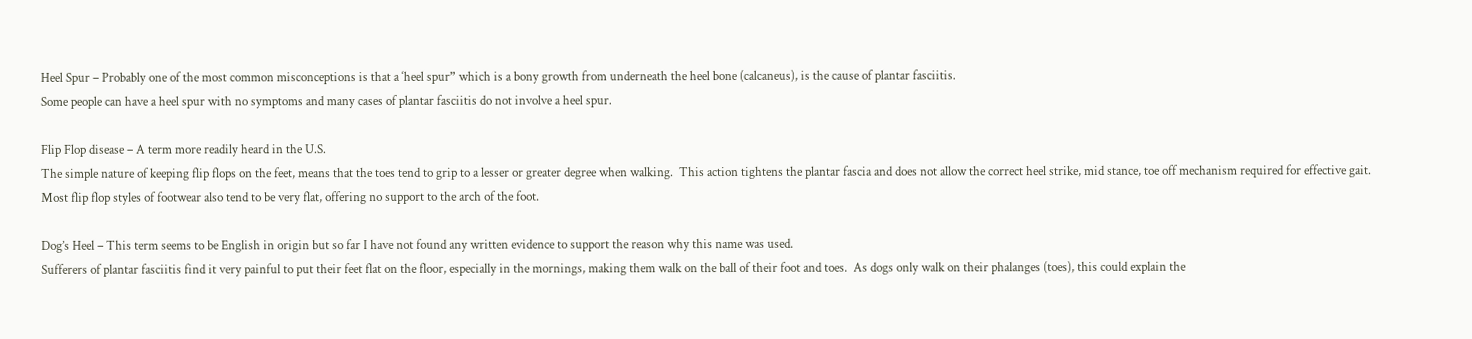Heel Spur – Probably one of the most common misconceptions is that a ‘heel spur” which is a bony growth from underneath the heel bone (calcaneus), is the cause of plantar fasciitis.
Some people can have a heel spur with no symptoms and many cases of plantar fasciitis do not involve a heel spur.

Flip Flop disease – A term more readily heard in the U.S.
The simple nature of keeping flip flops on the feet, means that the toes tend to grip to a lesser or greater degree when walking.  This action tightens the plantar fascia and does not allow the correct heel strike, mid stance, toe off mechanism required for effective gait.
Most flip flop styles of footwear also tend to be very flat, offering no support to the arch of the foot.

Dog’s Heel – This term seems to be English in origin but so far I have not found any written evidence to support the reason why this name was used.
Sufferers of plantar fasciitis find it very painful to put their feet flat on the floor, especially in the mornings, making them walk on the ball of their foot and toes.  As dogs only walk on their phalanges (toes), this could explain the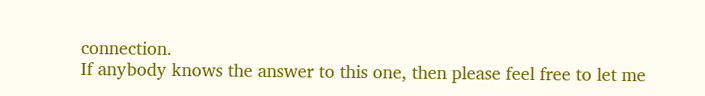connection.
If anybody knows the answer to this one, then please feel free to let me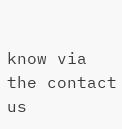know via the contact us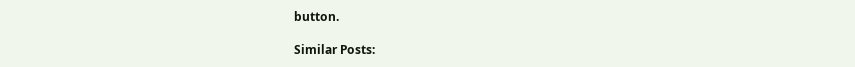button.

Similar Posts: